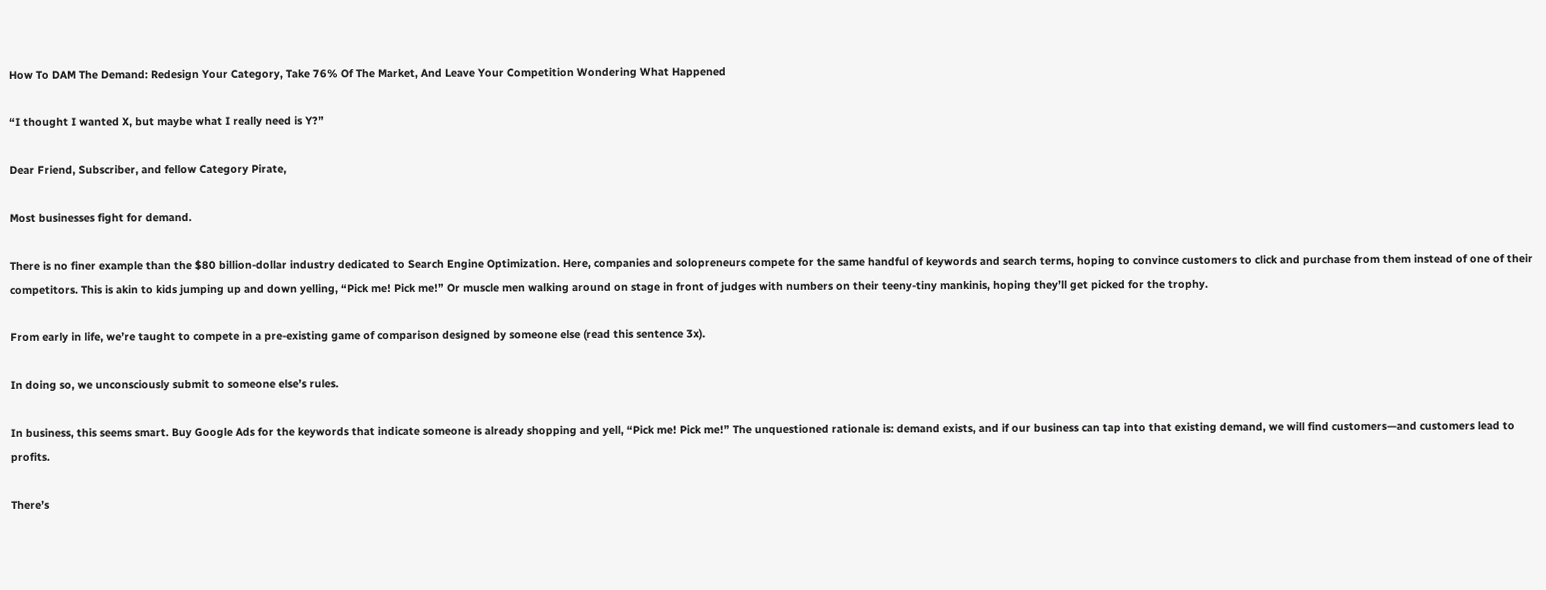How To DAM The Demand: Redesign Your Category, Take 76% Of The Market, And Leave Your Competition Wondering What Happened

“I thought I wanted X, but maybe what I really need is Y?”

Dear Friend, Subscriber, and fellow Category Pirate,

Most businesses fight for demand.

There is no finer example than the $80 billion-dollar industry dedicated to Search Engine Optimization. Here, companies and solopreneurs compete for the same handful of keywords and search terms, hoping to convince customers to click and purchase from them instead of one of their competitors. This is akin to kids jumping up and down yelling, “Pick me! Pick me!” Or muscle men walking around on stage in front of judges with numbers on their teeny-tiny mankinis, hoping they’ll get picked for the trophy.

From early in life, we’re taught to compete in a pre-existing game of comparison designed by someone else (read this sentence 3x).

In doing so, we unconsciously submit to someone else’s rules.

In business, this seems smart. Buy Google Ads for the keywords that indicate someone is already shopping and yell, “Pick me! Pick me!” The unquestioned rationale is: demand exists, and if our business can tap into that existing demand, we will find customers—and customers lead to profits.

There’s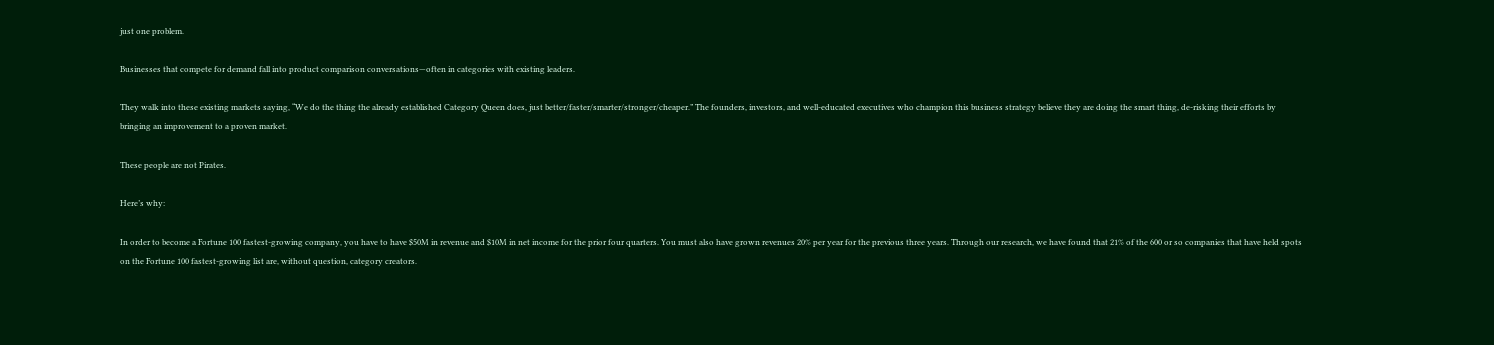just one problem.

Businesses that compete for demand fall into product comparison conversations—often in categories with existing leaders.

They walk into these existing markets saying, “We do the thing the already established Category Queen does, just better/faster/smarter/stronger/cheaper.” The founders, investors, and well-educated executives who champion this business strategy believe they are doing the smart thing, de-risking their efforts by bringing an improvement to a proven market.

These people are not Pirates.

Here’s why:

In order to become a Fortune 100 fastest-growing company, you have to have $50M in revenue and $10M in net income for the prior four quarters. You must also have grown revenues 20% per year for the previous three years. Through our research, we have found that 21% of the 600 or so companies that have held spots on the Fortune 100 fastest-growing list are, without question, category creators.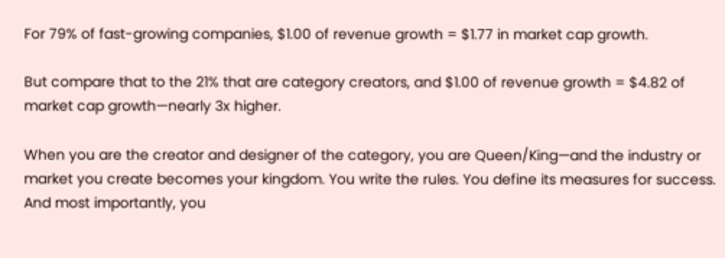For 79% of fast-growing companies, $1.00 of revenue growth = $1.77 in market cap growth.

But compare that to the 21% that are category creators, and $1.00 of revenue growth = $4.82 of market cap growth—nearly 3x higher.

When you are the creator and designer of the category, you are Queen/King—and the industry or market you create becomes your kingdom. You write the rules. You define its measures for success. And most importantly, you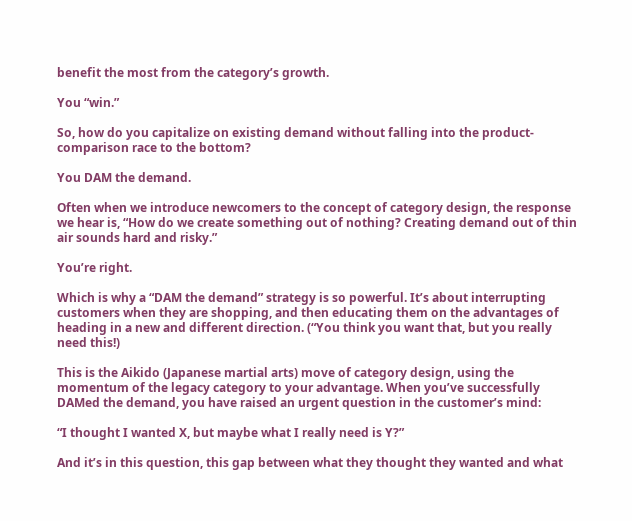benefit the most from the category’s growth.

You “win.”

So, how do you capitalize on existing demand without falling into the product-comparison race to the bottom?

You DAM the demand.

Often when we introduce newcomers to the concept of category design, the response we hear is, “How do we create something out of nothing? Creating demand out of thin air sounds hard and risky.”

You’re right.

Which is why a “DAM the demand” strategy is so powerful. It’s about interrupting customers when they are shopping, and then educating them on the advantages of heading in a new and different direction. (“You think you want that, but you really need this!)

This is the Aikido (Japanese martial arts) move of category design, using the momentum of the legacy category to your advantage. When you’ve successfully DAMed the demand, you have raised an urgent question in the customer’s mind:

“I thought I wanted X, but maybe what I really need is Y?”

And it’s in this question, this gap between what they thought they wanted and what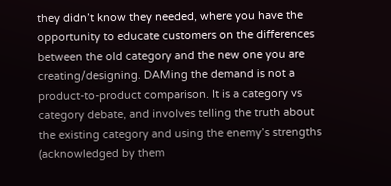they didn’t know they needed, where you have the opportunity to educate customers on the differences between the old category and the new one you are creating/designing. DAMing the demand is not a product-to-product comparison. It is a category vs category debate, and involves telling the truth about the existing category and using the enemy’s strengths (acknowledged by them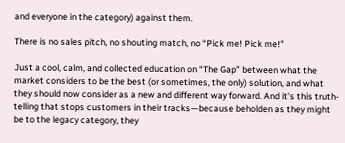and everyone in the category) against them.

There is no sales pitch, no shouting match, no “Pick me! Pick me!”

Just a cool, calm, and collected education on “The Gap” between what the market considers to be the best (or sometimes, the only) solution, and what they should now consider as a new and different way forward. And it’s this truth-telling that stops customers in their tracks—because beholden as they might be to the legacy category, they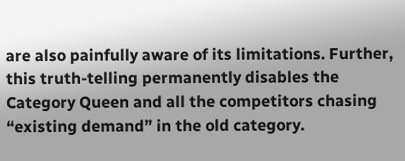are also painfully aware of its limitations. Further, this truth-telling permanently disables the Category Queen and all the competitors chasing “existing demand” in the old category.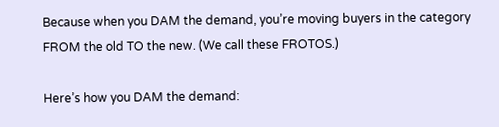Because when you DAM the demand, you’re moving buyers in the category FROM the old TO the new. (We call these FROTOS.)

Here’s how you DAM the demand: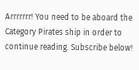Arrrrrrr! You need to be aboard the Category Pirates ship in order to continue reading. Subscribe below!